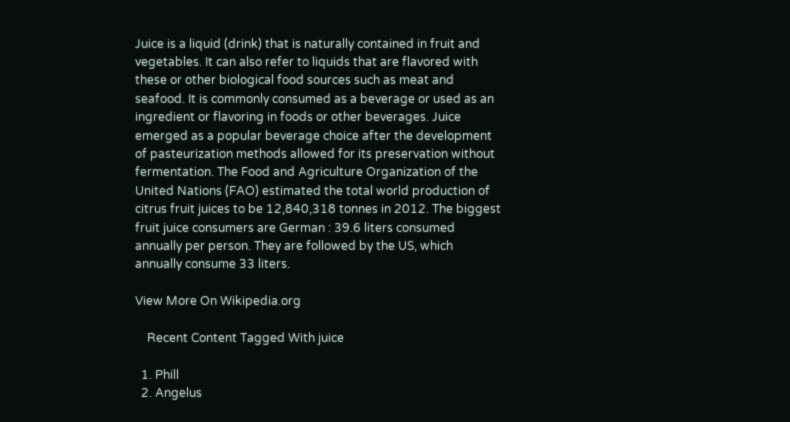Juice is a liquid (drink) that is naturally contained in fruit and vegetables. It can also refer to liquids that are flavored with these or other biological food sources such as meat and seafood. It is commonly consumed as a beverage or used as an ingredient or flavoring in foods or other beverages. Juice emerged as a popular beverage choice after the development of pasteurization methods allowed for its preservation without fermentation. The Food and Agriculture Organization of the United Nations (FAO) estimated the total world production of citrus fruit juices to be 12,840,318 tonnes in 2012. The biggest fruit juice consumers are German : 39.6 liters consumed annually per person. They are followed by the US, which annually consume 33 liters.

View More On Wikipedia.org

    Recent Content Tagged With juice

  1. Phill
  2. Angelus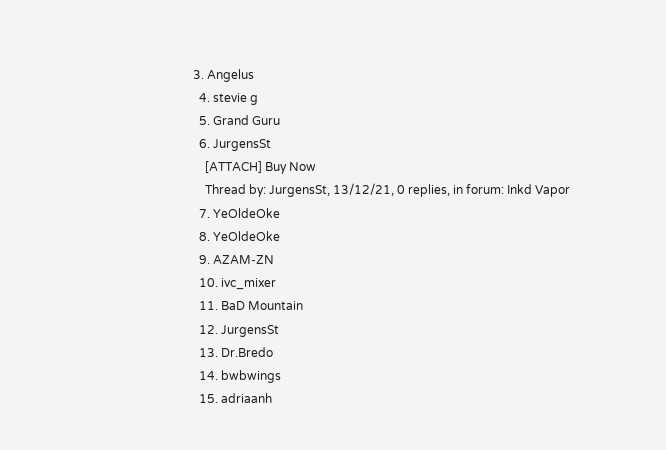3. Angelus
  4. stevie g
  5. Grand Guru
  6. JurgensSt
    [ATTACH] Buy Now
    Thread by: JurgensSt, 13/12/21, 0 replies, in forum: Inkd Vapor
  7. YeOldeOke
  8. YeOldeOke
  9. AZAM-ZN
  10. ivc_mixer
  11. BaD Mountain
  12. JurgensSt
  13. Dr.Bredo
  14. bwbwings
  15. adriaanh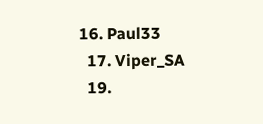16. Paul33
  17. Viper_SA
  19.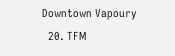Downtown Vapoury
  20. TFM